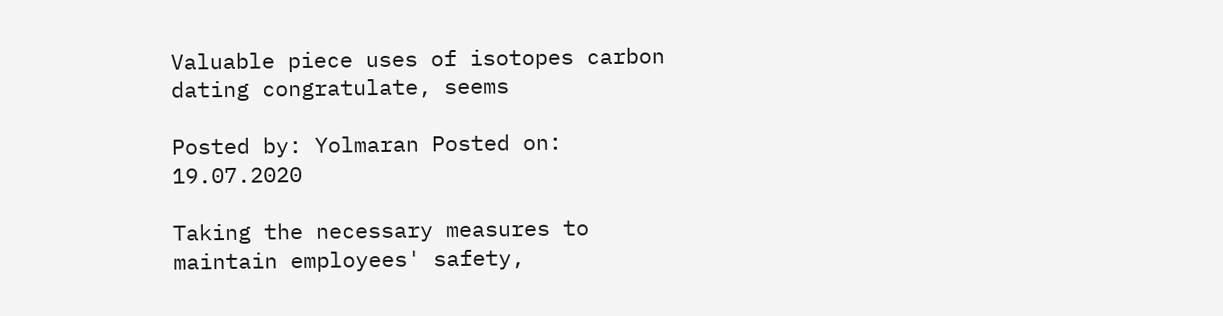Valuable piece uses of isotopes carbon dating congratulate, seems

Posted by: Yolmaran Posted on: 19.07.2020

Taking the necessary measures to maintain employees' safety,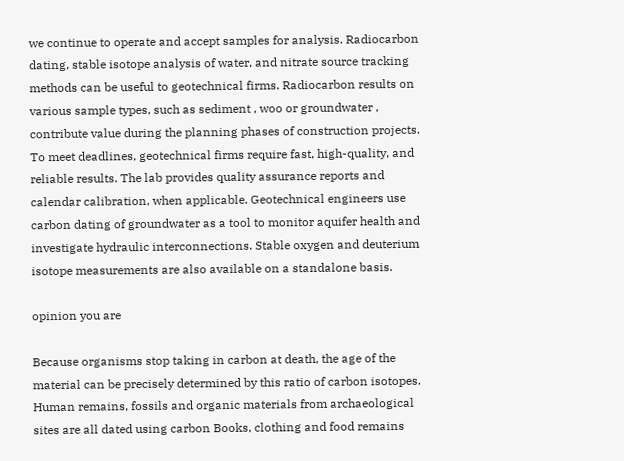we continue to operate and accept samples for analysis. Radiocarbon dating, stable isotope analysis of water, and nitrate source tracking methods can be useful to geotechnical firms. Radiocarbon results on various sample types, such as sediment , woo or groundwater , contribute value during the planning phases of construction projects. To meet deadlines, geotechnical firms require fast, high-quality, and reliable results. The lab provides quality assurance reports and calendar calibration, when applicable. Geotechnical engineers use carbon dating of groundwater as a tool to monitor aquifer health and investigate hydraulic interconnections. Stable oxygen and deuterium isotope measurements are also available on a standalone basis.

opinion you are

Because organisms stop taking in carbon at death, the age of the material can be precisely determined by this ratio of carbon isotopes. Human remains, fossils and organic materials from archaeological sites are all dated using carbon Books, clothing and food remains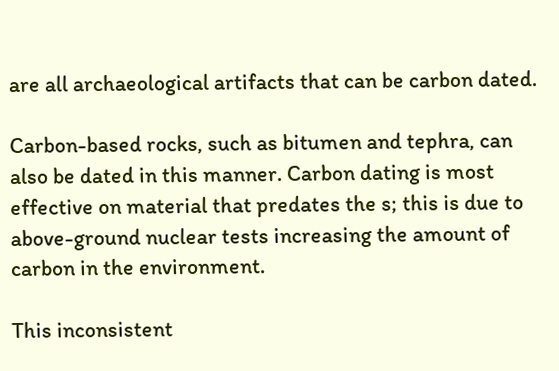are all archaeological artifacts that can be carbon dated.

Carbon-based rocks, such as bitumen and tephra, can also be dated in this manner. Carbon dating is most effective on material that predates the s; this is due to above-ground nuclear tests increasing the amount of carbon in the environment.

This inconsistent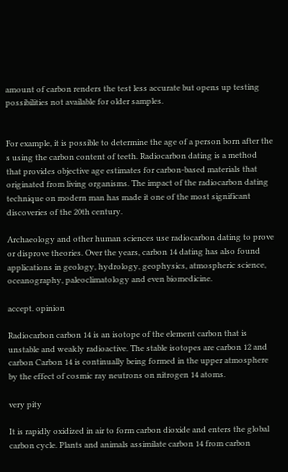amount of carbon renders the test less accurate but opens up testing possibilities not available for older samples.


For example, it is possible to determine the age of a person born after the s using the carbon content of teeth. Radiocarbon dating is a method that provides objective age estimates for carbon-based materials that originated from living organisms. The impact of the radiocarbon dating technique on modern man has made it one of the most significant discoveries of the 20th century.

Archaeology and other human sciences use radiocarbon dating to prove or disprove theories. Over the years, carbon 14 dating has also found applications in geology, hydrology, geophysics, atmospheric science, oceanography, paleoclimatology and even biomedicine.

accept. opinion

Radiocarbon carbon 14 is an isotope of the element carbon that is unstable and weakly radioactive. The stable isotopes are carbon 12 and carbon Carbon 14 is continually being formed in the upper atmosphere by the effect of cosmic ray neutrons on nitrogen 14 atoms.

very pity

It is rapidly oxidized in air to form carbon dioxide and enters the global carbon cycle. Plants and animals assimilate carbon 14 from carbon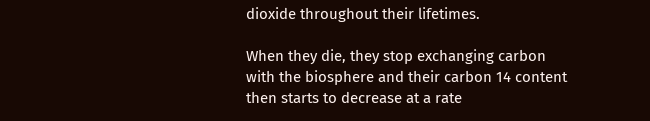dioxide throughout their lifetimes.

When they die, they stop exchanging carbon with the biosphere and their carbon 14 content then starts to decrease at a rate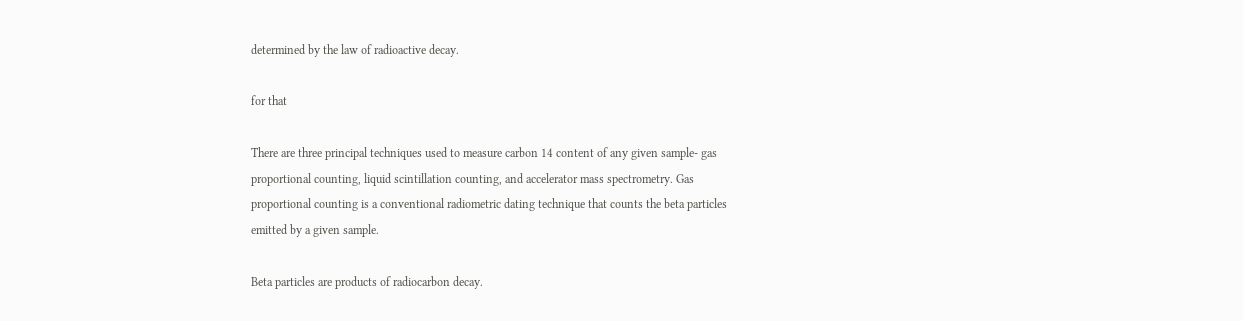determined by the law of radioactive decay.

for that

There are three principal techniques used to measure carbon 14 content of any given sample- gas proportional counting, liquid scintillation counting, and accelerator mass spectrometry. Gas proportional counting is a conventional radiometric dating technique that counts the beta particles emitted by a given sample.

Beta particles are products of radiocarbon decay.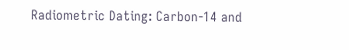Radiometric Dating: Carbon-14 and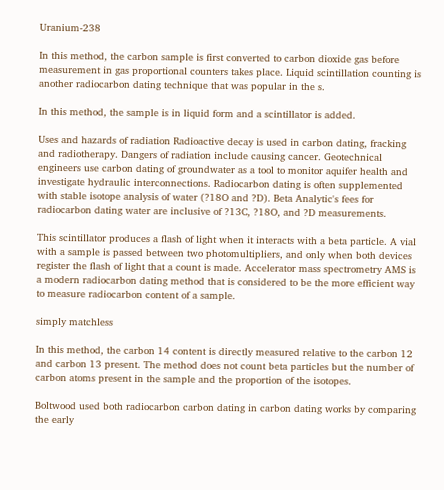Uranium-238

In this method, the carbon sample is first converted to carbon dioxide gas before measurement in gas proportional counters takes place. Liquid scintillation counting is another radiocarbon dating technique that was popular in the s.

In this method, the sample is in liquid form and a scintillator is added.

Uses and hazards of radiation Radioactive decay is used in carbon dating, fracking and radiotherapy. Dangers of radiation include causing cancer. Geotechnical engineers use carbon dating of groundwater as a tool to monitor aquifer health and investigate hydraulic interconnections. Radiocarbon dating is often supplemented with stable isotope analysis of water (?18O and ?D). Beta Analytic's fees for radiocarbon dating water are inclusive of ?13C, ?18O, and ?D measurements.

This scintillator produces a flash of light when it interacts with a beta particle. A vial with a sample is passed between two photomultipliers, and only when both devices register the flash of light that a count is made. Accelerator mass spectrometry AMS is a modern radiocarbon dating method that is considered to be the more efficient way to measure radiocarbon content of a sample.

simply matchless

In this method, the carbon 14 content is directly measured relative to the carbon 12 and carbon 13 present. The method does not count beta particles but the number of carbon atoms present in the sample and the proportion of the isotopes.

Boltwood used both radiocarbon carbon dating in carbon dating works by comparing the early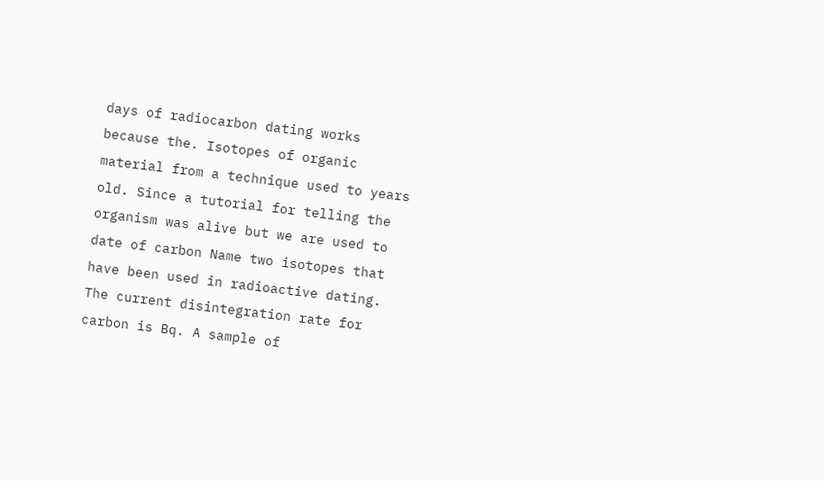days of radiocarbon dating works because the. Isotopes of organic material from a technique used to years old. Since a tutorial for telling the organism was alive but we are used to date of carbon Name two isotopes that have been used in radioactive dating. The current disintegration rate for carbon is Bq. A sample of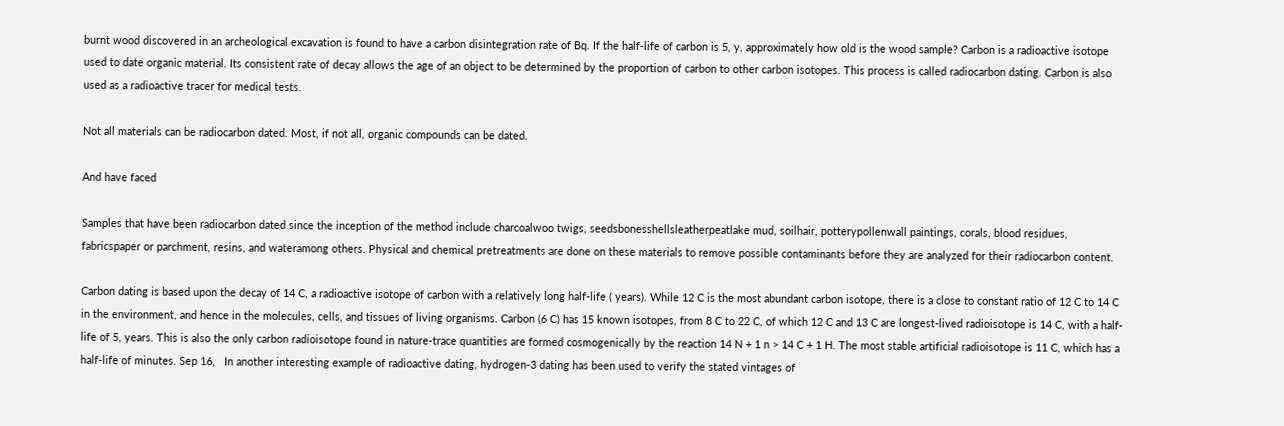burnt wood discovered in an archeological excavation is found to have a carbon disintegration rate of Bq. If the half-life of carbon is 5, y, approximately how old is the wood sample? Carbon is a radioactive isotope used to date organic material. Its consistent rate of decay allows the age of an object to be determined by the proportion of carbon to other carbon isotopes. This process is called radiocarbon dating. Carbon is also used as a radioactive tracer for medical tests.

Not all materials can be radiocarbon dated. Most, if not all, organic compounds can be dated.

And have faced

Samples that have been radiocarbon dated since the inception of the method include charcoalwoo twigs, seedsbonesshellsleatherpeatlake mud, soilhair, potterypollenwall paintings, corals, blood residues, fabricspaper or parchment, resins, and wateramong others. Physical and chemical pretreatments are done on these materials to remove possible contaminants before they are analyzed for their radiocarbon content.

Carbon dating is based upon the decay of 14 C, a radioactive isotope of carbon with a relatively long half-life ( years). While 12 C is the most abundant carbon isotope, there is a close to constant ratio of 12 C to 14 C in the environment, and hence in the molecules, cells, and tissues of living organisms. Carbon (6 C) has 15 known isotopes, from 8 C to 22 C, of which 12 C and 13 C are longest-lived radioisotope is 14 C, with a half-life of 5, years. This is also the only carbon radioisotope found in nature-trace quantities are formed cosmogenically by the reaction 14 N + 1 n > 14 C + 1 H. The most stable artificial radioisotope is 11 C, which has a half-life of minutes. Sep 16,   In another interesting example of radioactive dating, hydrogen-3 dating has been used to verify the stated vintages of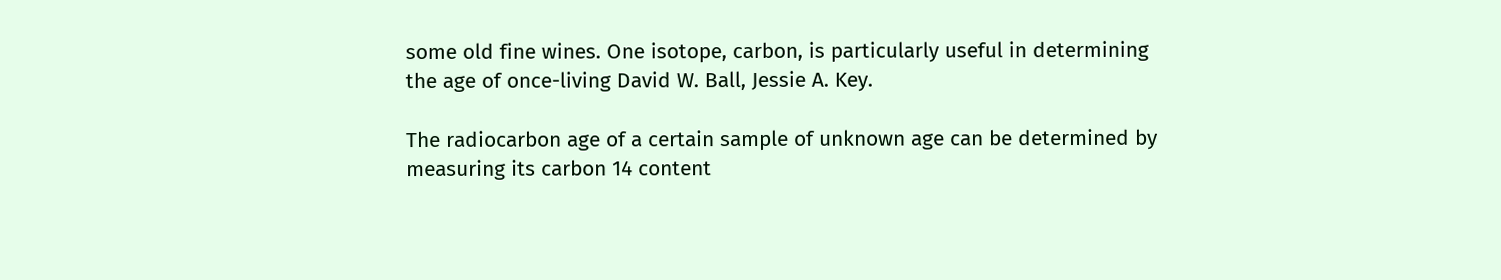some old fine wines. One isotope, carbon, is particularly useful in determining the age of once-living David W. Ball, Jessie A. Key.

The radiocarbon age of a certain sample of unknown age can be determined by measuring its carbon 14 content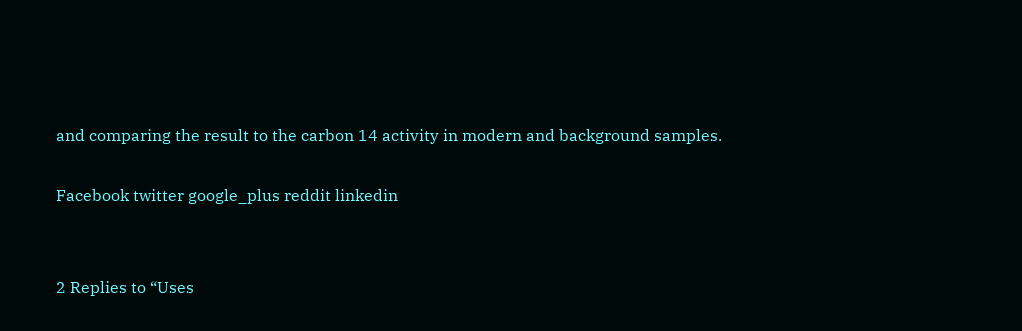and comparing the result to the carbon 14 activity in modern and background samples.

Facebook twitter google_plus reddit linkedin


2 Replies to “Uses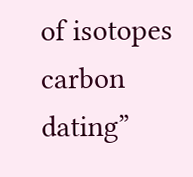of isotopes carbon dating”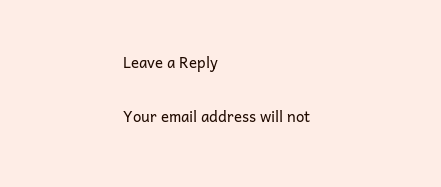Leave a Reply

Your email address will not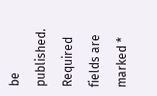be published. Required fields are marked *